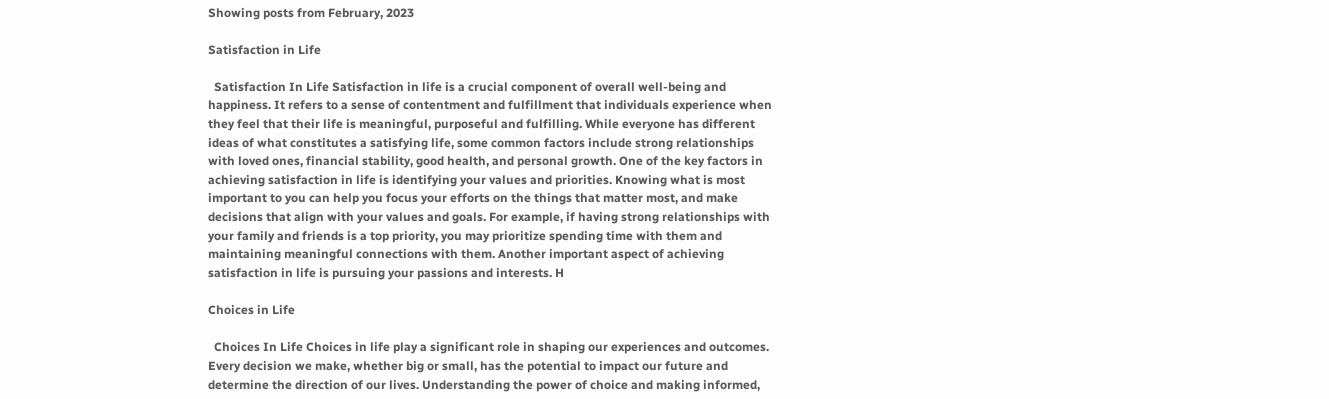Showing posts from February, 2023

Satisfaction in Life

  Satisfaction In Life Satisfaction in life is a crucial component of overall well-being and happiness. It refers to a sense of contentment and fulfillment that individuals experience when they feel that their life is meaningful, purposeful and fulfilling. While everyone has different ideas of what constitutes a satisfying life, some common factors include strong relationships with loved ones, financial stability, good health, and personal growth. One of the key factors in achieving satisfaction in life is identifying your values and priorities. Knowing what is most important to you can help you focus your efforts on the things that matter most, and make decisions that align with your values and goals. For example, if having strong relationships with your family and friends is a top priority, you may prioritize spending time with them and maintaining meaningful connections with them. Another important aspect of achieving satisfaction in life is pursuing your passions and interests. H

Choices in Life

  Choices In Life Choices in life play a significant role in shaping our experiences and outcomes. Every decision we make, whether big or small, has the potential to impact our future and determine the direction of our lives. Understanding the power of choice and making informed,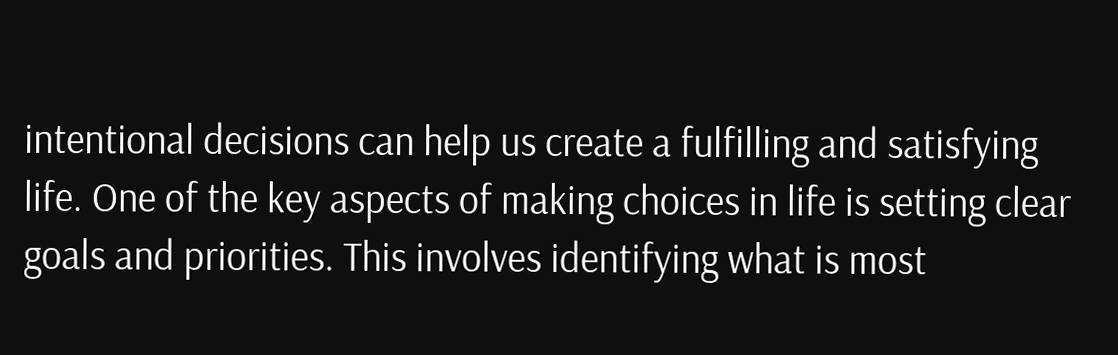intentional decisions can help us create a fulfilling and satisfying life. One of the key aspects of making choices in life is setting clear goals and priorities. This involves identifying what is most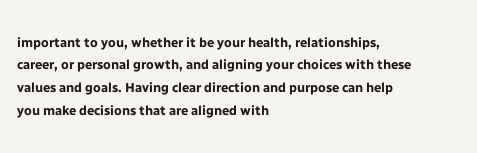important to you, whether it be your health, relationships, career, or personal growth, and aligning your choices with these values and goals. Having clear direction and purpose can help you make decisions that are aligned with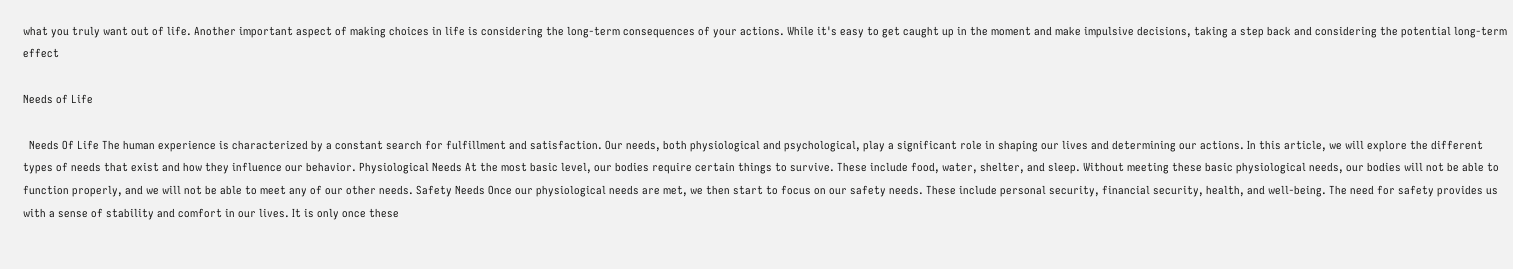what you truly want out of life. Another important aspect of making choices in life is considering the long-term consequences of your actions. While it's easy to get caught up in the moment and make impulsive decisions, taking a step back and considering the potential long-term effect

Needs of Life

  Needs Of Life The human experience is characterized by a constant search for fulfillment and satisfaction. Our needs, both physiological and psychological, play a significant role in shaping our lives and determining our actions. In this article, we will explore the different types of needs that exist and how they influence our behavior. Physiological Needs At the most basic level, our bodies require certain things to survive. These include food, water, shelter, and sleep. Without meeting these basic physiological needs, our bodies will not be able to function properly, and we will not be able to meet any of our other needs. Safety Needs Once our physiological needs are met, we then start to focus on our safety needs. These include personal security, financial security, health, and well-being. The need for safety provides us with a sense of stability and comfort in our lives. It is only once these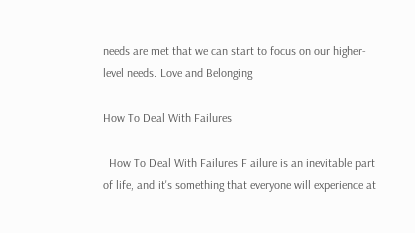needs are met that we can start to focus on our higher-level needs. Love and Belonging

How To Deal With Failures

  How To Deal With Failures F ailure is an inevitable part of life, and it's something that everyone will experience at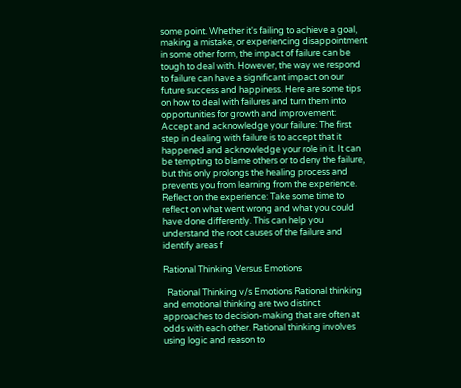some point. Whether it's failing to achieve a goal, making a mistake, or experiencing disappointment in some other form, the impact of failure can be tough to deal with. However, the way we respond to failure can have a significant impact on our future success and happiness. Here are some tips on how to deal with failures and turn them into opportunities for growth and improvement: Accept and acknowledge your failure: The first step in dealing with failure is to accept that it happened and acknowledge your role in it. It can be tempting to blame others or to deny the failure, but this only prolongs the healing process and prevents you from learning from the experience. Reflect on the experience: Take some time to reflect on what went wrong and what you could have done differently. This can help you understand the root causes of the failure and identify areas f

Rational Thinking Versus Emotions

  Rational Thinking v/s Emotions Rational thinking and emotional thinking are two distinct approaches to decision-making that are often at odds with each other. Rational thinking involves using logic and reason to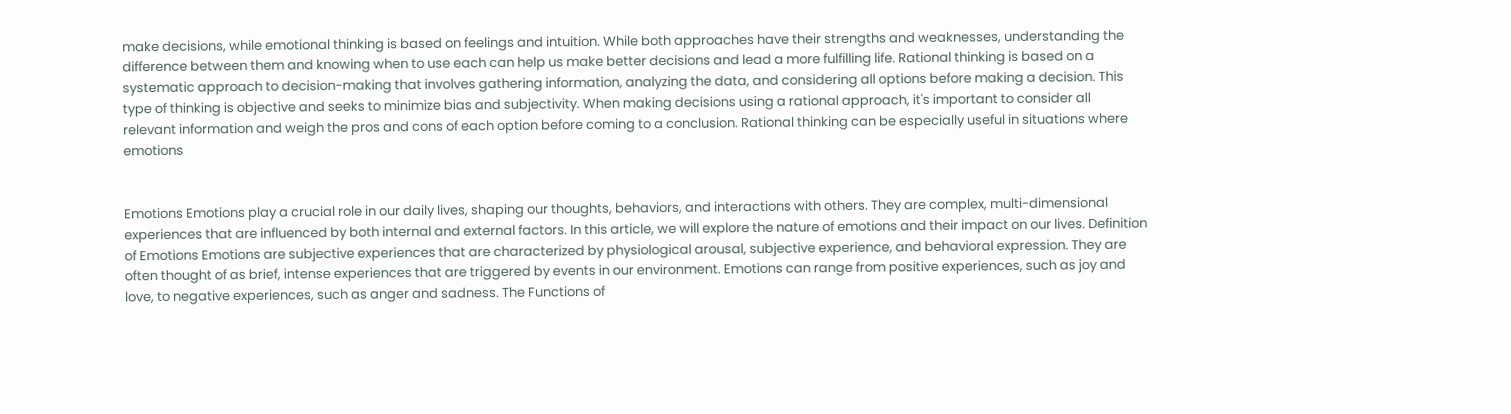make decisions, while emotional thinking is based on feelings and intuition. While both approaches have their strengths and weaknesses, understanding the difference between them and knowing when to use each can help us make better decisions and lead a more fulfilling life. Rational thinking is based on a systematic approach to decision-making that involves gathering information, analyzing the data, and considering all options before making a decision. This type of thinking is objective and seeks to minimize bias and subjectivity. When making decisions using a rational approach, it's important to consider all relevant information and weigh the pros and cons of each option before coming to a conclusion. Rational thinking can be especially useful in situations where emotions


Emotions Emotions play a crucial role in our daily lives, shaping our thoughts, behaviors, and interactions with others. They are complex, multi-dimensional experiences that are influenced by both internal and external factors. In this article, we will explore the nature of emotions and their impact on our lives. Definition of Emotions Emotions are subjective experiences that are characterized by physiological arousal, subjective experience, and behavioral expression. They are often thought of as brief, intense experiences that are triggered by events in our environment. Emotions can range from positive experiences, such as joy and love, to negative experiences, such as anger and sadness. The Functions of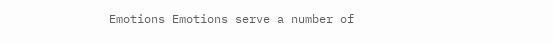Emotions Emotions serve a number of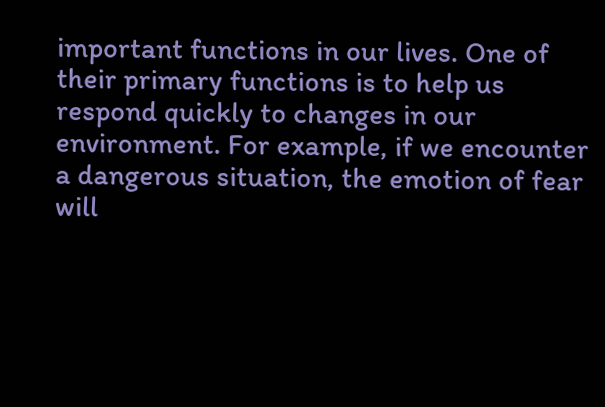important functions in our lives. One of their primary functions is to help us respond quickly to changes in our environment. For example, if we encounter a dangerous situation, the emotion of fear will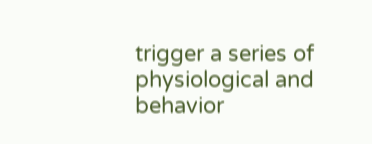trigger a series of physiological and behavior